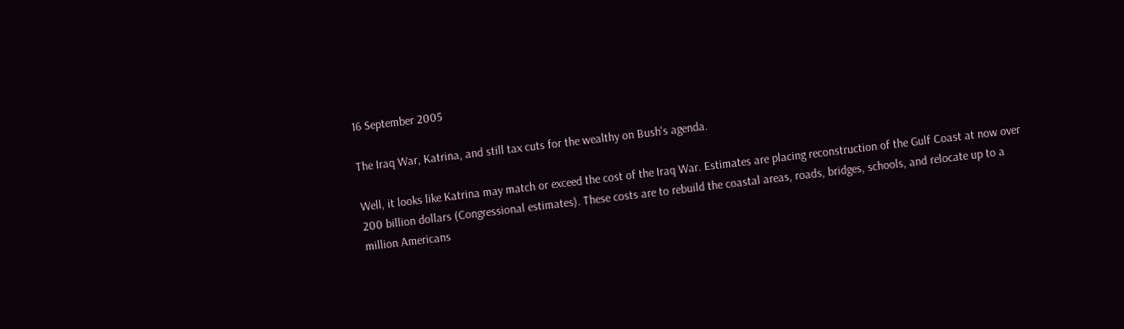16 September 2005

The Iraq War, Katrina, and still tax cuts for the wealthy on Bush's agenda.

Well, it looks like Katrina may match or exceed the cost of the Iraq War. Estimates are placing reconstruction of the Gulf Coast at now over 200 billion dollars (Congressional estimates). These costs are to rebuild the coastal areas, roads, bridges, schools, and relocate up to a million Americans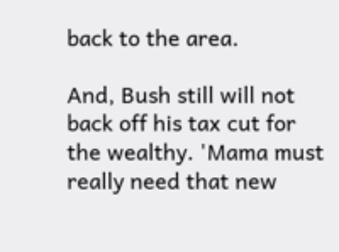back to the area.

And, Bush still will not back off his tax cut for the wealthy. 'Mama must really need that new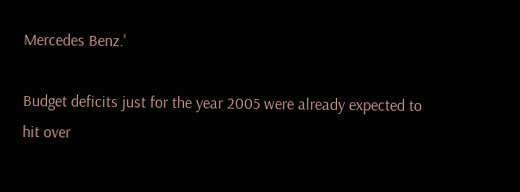Mercedes Benz.'

Budget deficits just for the year 2005 were already expected to hit over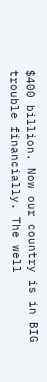$400 billion. Now our country is in BIG trouble financially. The well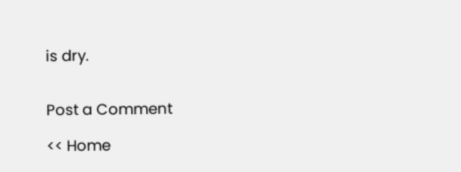is dry.


Post a Comment

<< Home